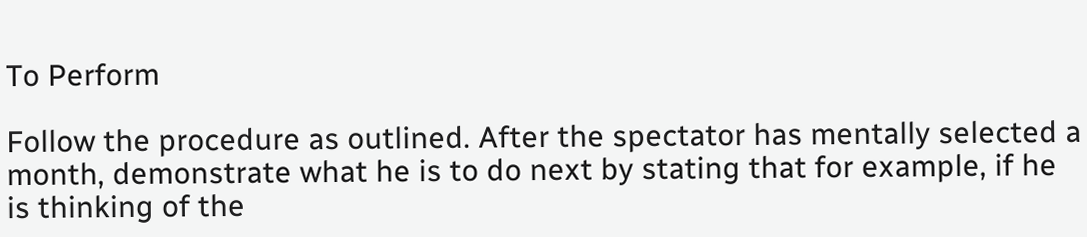To Perform

Follow the procedure as outlined. After the spectator has mentally selected a month, demonstrate what he is to do next by stating that for example, if he is thinking of the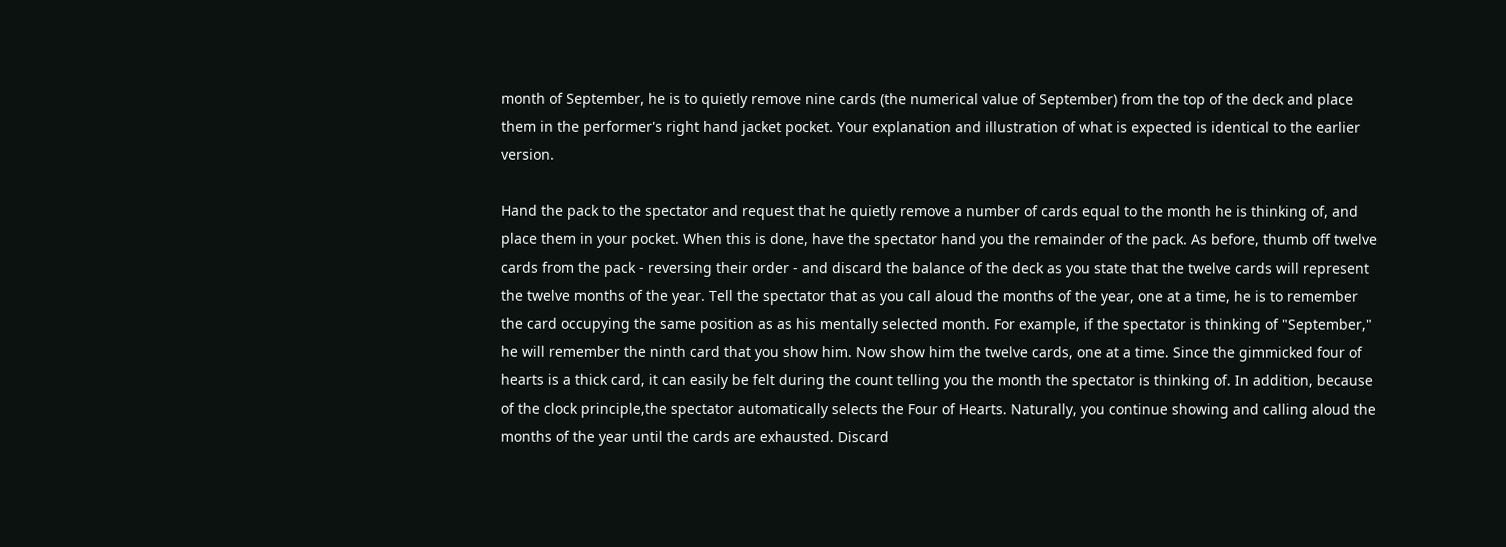month of September, he is to quietly remove nine cards (the numerical value of September) from the top of the deck and place them in the performer's right hand jacket pocket. Your explanation and illustration of what is expected is identical to the earlier version.

Hand the pack to the spectator and request that he quietly remove a number of cards equal to the month he is thinking of, and place them in your pocket. When this is done, have the spectator hand you the remainder of the pack. As before, thumb off twelve cards from the pack - reversing their order - and discard the balance of the deck as you state that the twelve cards will represent the twelve months of the year. Tell the spectator that as you call aloud the months of the year, one at a time, he is to remember the card occupying the same position as as his mentally selected month. For example, if the spectator is thinking of "September," he will remember the ninth card that you show him. Now show him the twelve cards, one at a time. Since the gimmicked four of hearts is a thick card, it can easily be felt during the count telling you the month the spectator is thinking of. In addition, because of the clock principle,the spectator automatically selects the Four of Hearts. Naturally, you continue showing and calling aloud the months of the year until the cards are exhausted. Discard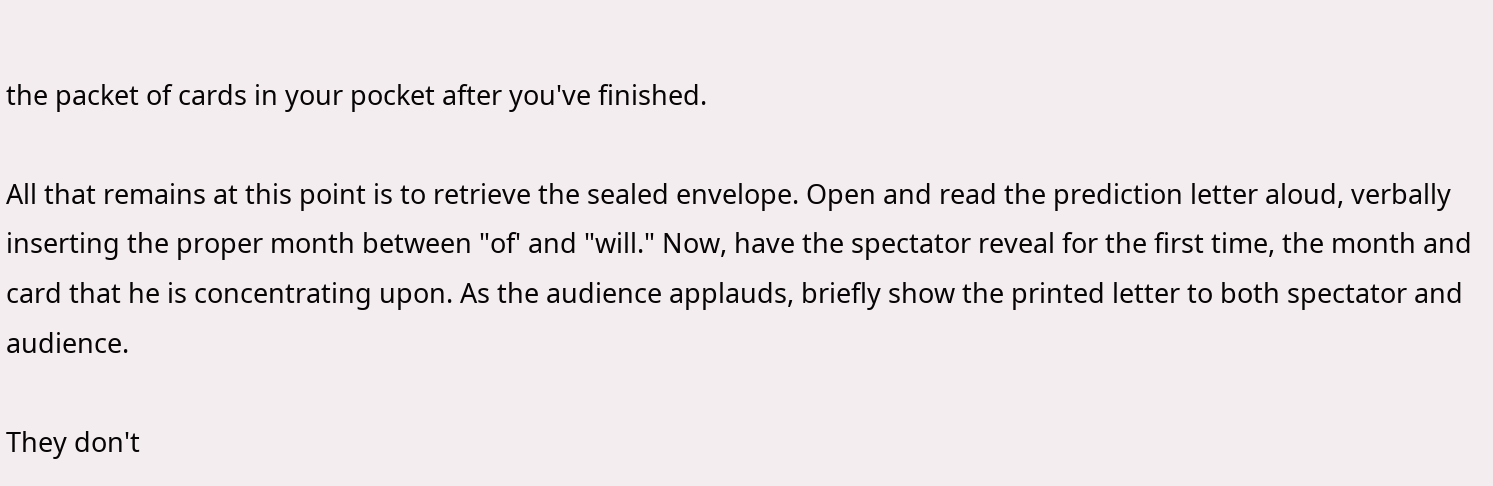the packet of cards in your pocket after you've finished.

All that remains at this point is to retrieve the sealed envelope. Open and read the prediction letter aloud, verbally inserting the proper month between "of' and "will." Now, have the spectator reveal for the first time, the month and card that he is concentrating upon. As the audience applauds, briefly show the printed letter to both spectator and audience.

They don't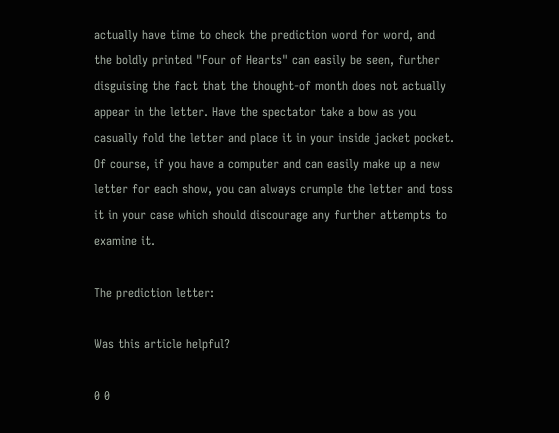actually have time to check the prediction word for word, and the boldly printed "Four of Hearts" can easily be seen, further disguising the fact that the thought-of month does not actually appear in the letter. Have the spectator take a bow as you casually fold the letter and place it in your inside jacket pocket. Of course, if you have a computer and can easily make up a new letter for each show, you can always crumple the letter and toss it in your case which should discourage any further attempts to examine it.

The prediction letter:

Was this article helpful?

0 0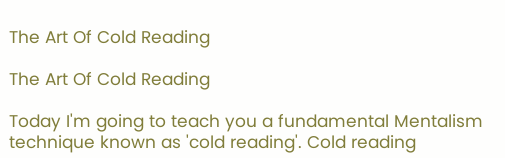The Art Of Cold Reading

The Art Of Cold Reading

Today I'm going to teach you a fundamental Mentalism technique known as 'cold reading'. Cold reading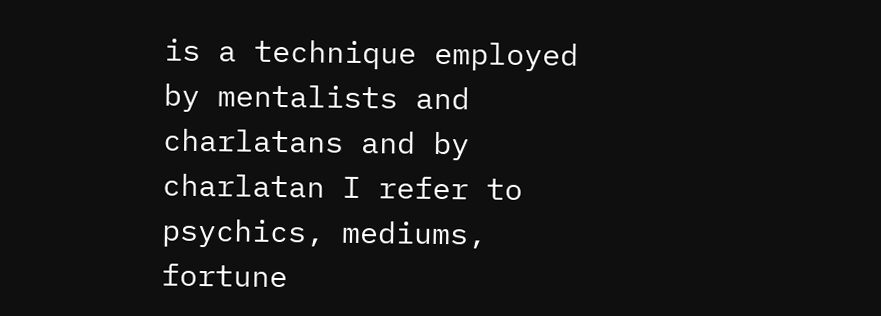is a technique employed by mentalists and charlatans and by charlatan I refer to psychics, mediums, fortune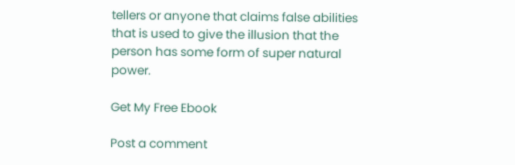tellers or anyone that claims false abilities that is used to give the illusion that the person has some form of super natural power.

Get My Free Ebook

Post a comment